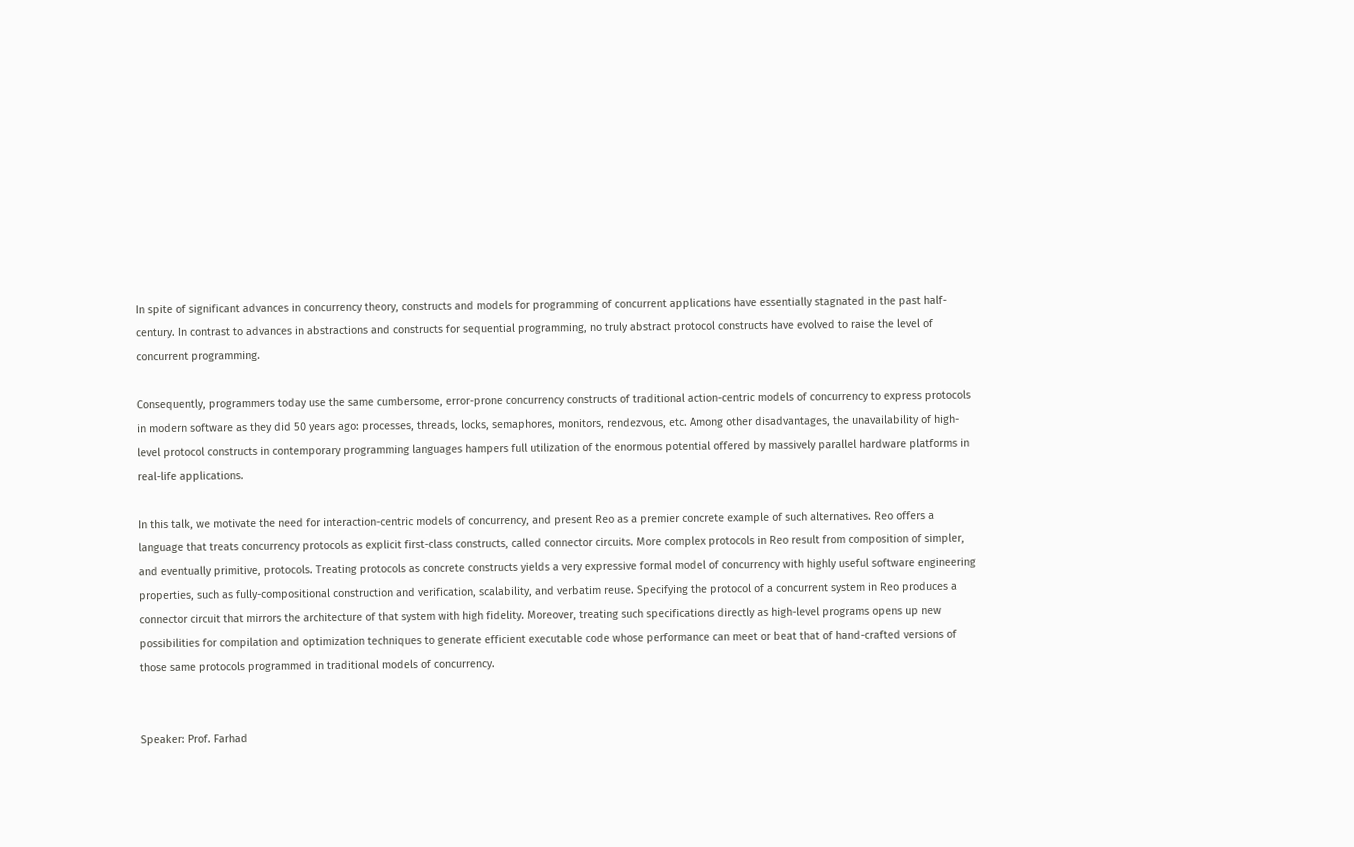In spite of significant advances in concurrency theory, constructs and models for programming of concurrent applications have essentially stagnated in the past half-century. In contrast to advances in abstractions and constructs for sequential programming, no truly abstract protocol constructs have evolved to raise the level of concurrent programming.

Consequently, programmers today use the same cumbersome, error-prone concurrency constructs of traditional action-centric models of concurrency to express protocols in modern software as they did 50 years ago: processes, threads, locks, semaphores, monitors, rendezvous, etc. Among other disadvantages, the unavailability of high-level protocol constructs in contemporary programming languages hampers full utilization of the enormous potential offered by massively parallel hardware platforms in real-life applications.

In this talk, we motivate the need for interaction-centric models of concurrency, and present Reo as a premier concrete example of such alternatives. Reo offers a language that treats concurrency protocols as explicit first-class constructs, called connector circuits. More complex protocols in Reo result from composition of simpler, and eventually primitive, protocols. Treating protocols as concrete constructs yields a very expressive formal model of concurrency with highly useful software engineering properties, such as fully-compositional construction and verification, scalability, and verbatim reuse. Specifying the protocol of a concurrent system in Reo produces a connector circuit that mirrors the architecture of that system with high fidelity. Moreover, treating such specifications directly as high-level programs opens up new possibilities for compilation and optimization techniques to generate efficient executable code whose performance can meet or beat that of hand-crafted versions of those same protocols programmed in traditional models of concurrency.


Speaker: Prof. Farhad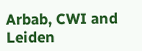Arbab, CWI and Leiden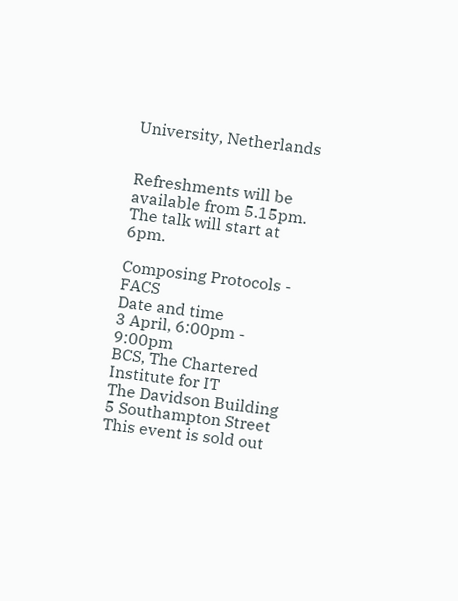University, Netherlands


Refreshments will be available from 5.15pm. The talk will start at 6pm.

Composing Protocols - FACS
Date and time
3 April, 6:00pm - 9:00pm
BCS, The Chartered Institute for IT
The Davidson Building
5 Southampton Street
This event is sold out